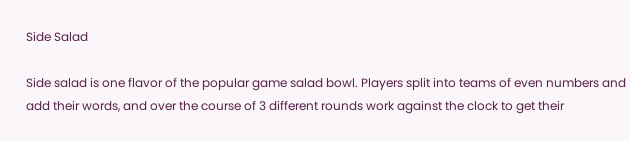Side Salad

Side salad is one flavor of the popular game salad bowl. Players split into teams of even numbers and add their words, and over the course of 3 different rounds work against the clock to get their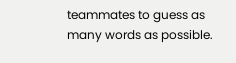teammates to guess as many words as possible.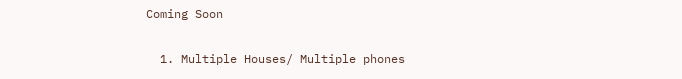Coming Soon

  1. Multiple Houses/ Multiple phones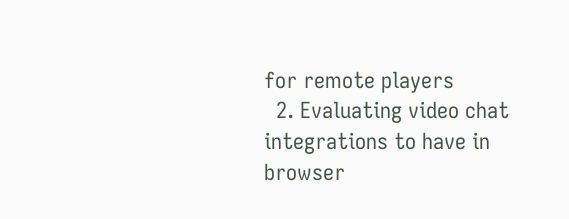for remote players
  2. Evaluating video chat integrations to have in browser